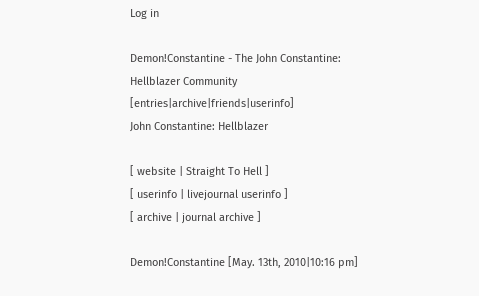Log in

Demon!Constantine - The John Constantine: Hellblazer Community [entries|archive|friends|userinfo]
John Constantine: Hellblazer

[ website | Straight To Hell ]
[ userinfo | livejournal userinfo ]
[ archive | journal archive ]

Demon!Constantine [May. 13th, 2010|10:16 pm]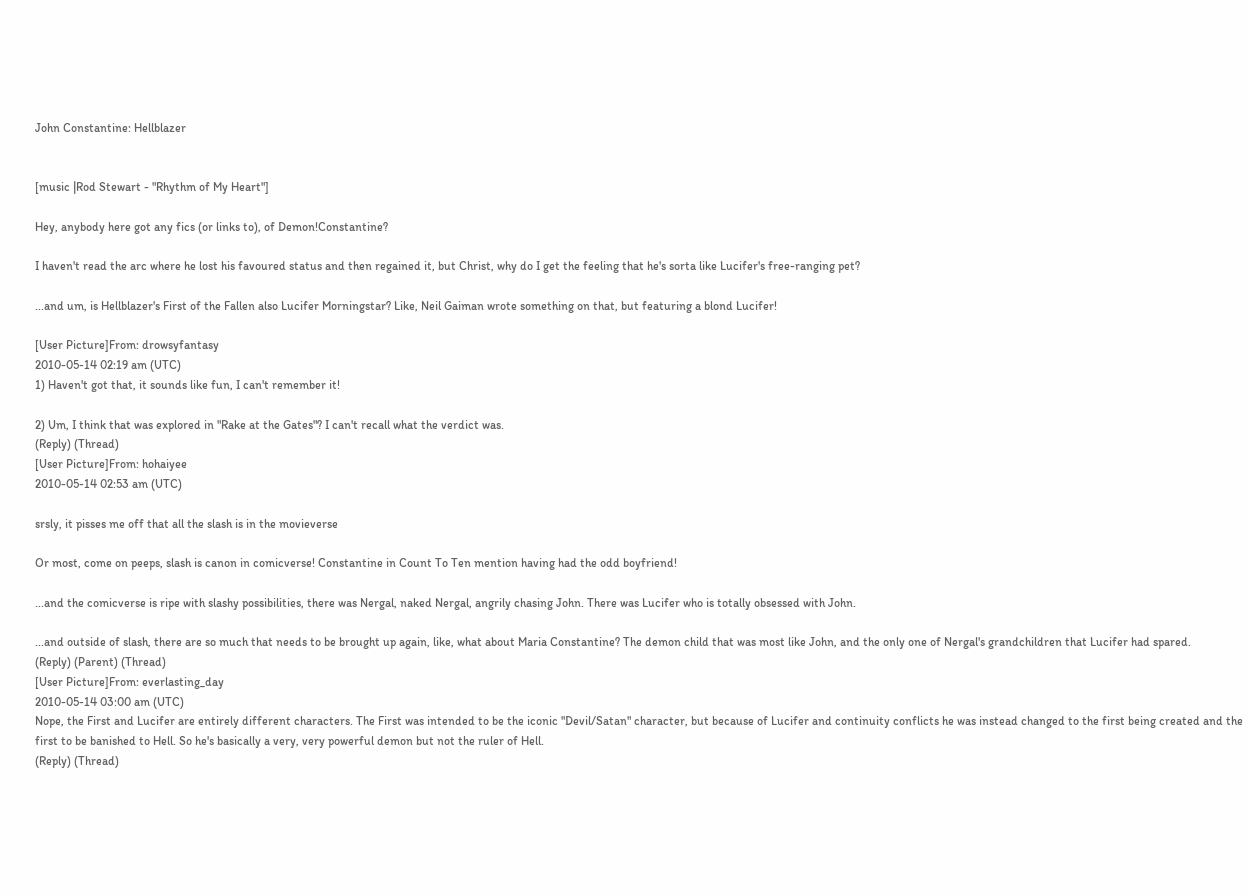John Constantine: Hellblazer


[music |Rod Stewart - "Rhythm of My Heart"]

Hey, anybody here got any fics (or links to), of Demon!Constantine?

I haven't read the arc where he lost his favoured status and then regained it, but Christ, why do I get the feeling that he's sorta like Lucifer's free-ranging pet?

...and um, is Hellblazer's First of the Fallen also Lucifer Morningstar? Like, Neil Gaiman wrote something on that, but featuring a blond Lucifer!

[User Picture]From: drowsyfantasy
2010-05-14 02:19 am (UTC)
1) Haven't got that, it sounds like fun, I can't remember it!

2) Um, I think that was explored in "Rake at the Gates"? I can't recall what the verdict was.
(Reply) (Thread)
[User Picture]From: hohaiyee
2010-05-14 02:53 am (UTC)

srsly, it pisses me off that all the slash is in the movieverse

Or most, come on peeps, slash is canon in comicverse! Constantine in Count To Ten mention having had the odd boyfriend!

...and the comicverse is ripe with slashy possibilities, there was Nergal, naked Nergal, angrily chasing John. There was Lucifer who is totally obsessed with John.

...and outside of slash, there are so much that needs to be brought up again, like, what about Maria Constantine? The demon child that was most like John, and the only one of Nergal's grandchildren that Lucifer had spared.
(Reply) (Parent) (Thread)
[User Picture]From: everlasting_day
2010-05-14 03:00 am (UTC)
Nope, the First and Lucifer are entirely different characters. The First was intended to be the iconic "Devil/Satan" character, but because of Lucifer and continuity conflicts he was instead changed to the first being created and the first to be banished to Hell. So he's basically a very, very powerful demon but not the ruler of Hell.
(Reply) (Thread)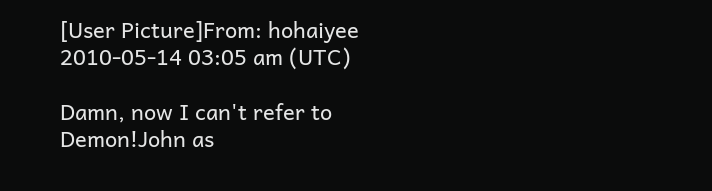[User Picture]From: hohaiyee
2010-05-14 03:05 am (UTC)

Damn, now I can't refer to Demon!John as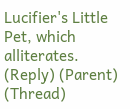Lucifier's Little Pet, which alliterates.
(Reply) (Parent) (Thread)